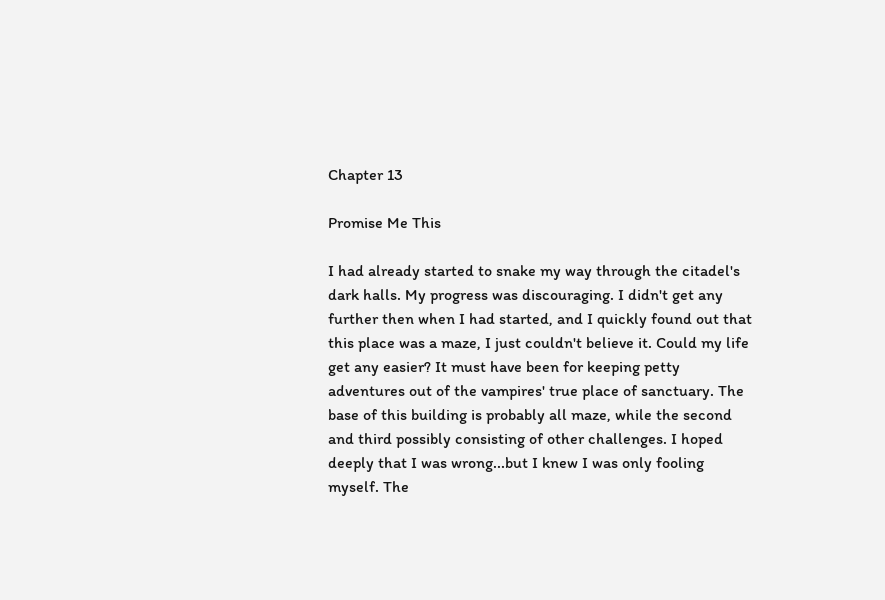Chapter 13

Promise Me This

I had already started to snake my way through the citadel's dark halls. My progress was discouraging. I didn't get any further then when I had started, and I quickly found out that this place was a maze, I just couldn't believe it. Could my life get any easier? It must have been for keeping petty adventures out of the vampires' true place of sanctuary. The base of this building is probably all maze, while the second and third possibly consisting of other challenges. I hoped deeply that I was wrong...but I knew I was only fooling myself. The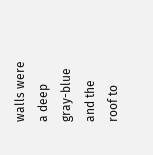walls were a deep gray-blue and the roof to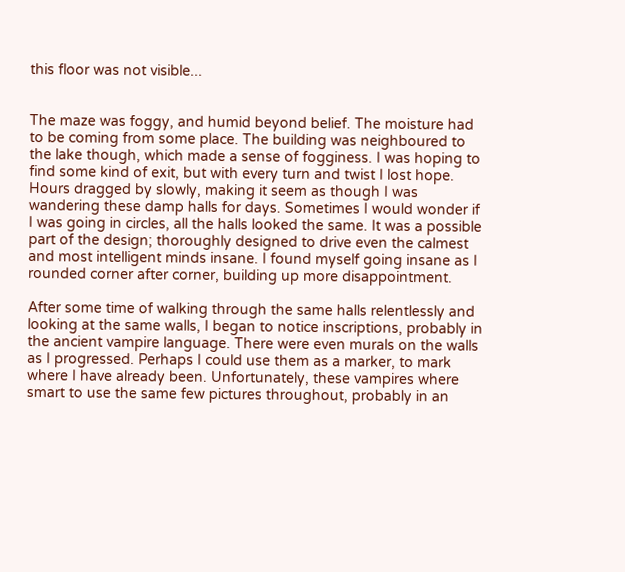this floor was not visible...


The maze was foggy, and humid beyond belief. The moisture had to be coming from some place. The building was neighboured to the lake though, which made a sense of fogginess. I was hoping to find some kind of exit, but with every turn and twist I lost hope. Hours dragged by slowly, making it seem as though I was wandering these damp halls for days. Sometimes I would wonder if I was going in circles, all the halls looked the same. It was a possible part of the design; thoroughly designed to drive even the calmest and most intelligent minds insane. I found myself going insane as I rounded corner after corner, building up more disappointment.

After some time of walking through the same halls relentlessly and looking at the same walls, I began to notice inscriptions, probably in the ancient vampire language. There were even murals on the walls as I progressed. Perhaps I could use them as a marker, to mark where I have already been. Unfortunately, these vampires where smart to use the same few pictures throughout, probably in an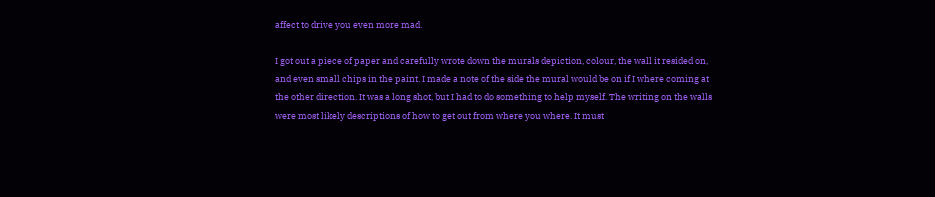affect to drive you even more mad.

I got out a piece of paper and carefully wrote down the murals depiction, colour, the wall it resided on, and even small chips in the paint. I made a note of the side the mural would be on if I where coming at the other direction. It was a long shot, but I had to do something to help myself. The writing on the walls were most likely descriptions of how to get out from where you where. It must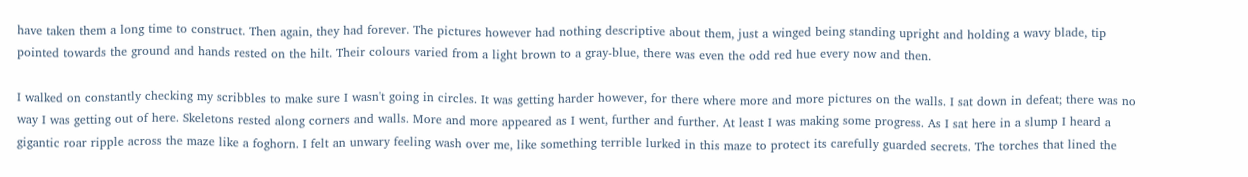have taken them a long time to construct. Then again, they had forever. The pictures however had nothing descriptive about them, just a winged being standing upright and holding a wavy blade, tip pointed towards the ground and hands rested on the hilt. Their colours varied from a light brown to a gray-blue, there was even the odd red hue every now and then.

I walked on constantly checking my scribbles to make sure I wasn't going in circles. It was getting harder however, for there where more and more pictures on the walls. I sat down in defeat; there was no way I was getting out of here. Skeletons rested along corners and walls. More and more appeared as I went, further and further. At least I was making some progress. As I sat here in a slump I heard a gigantic roar ripple across the maze like a foghorn. I felt an unwary feeling wash over me, like something terrible lurked in this maze to protect its carefully guarded secrets. The torches that lined the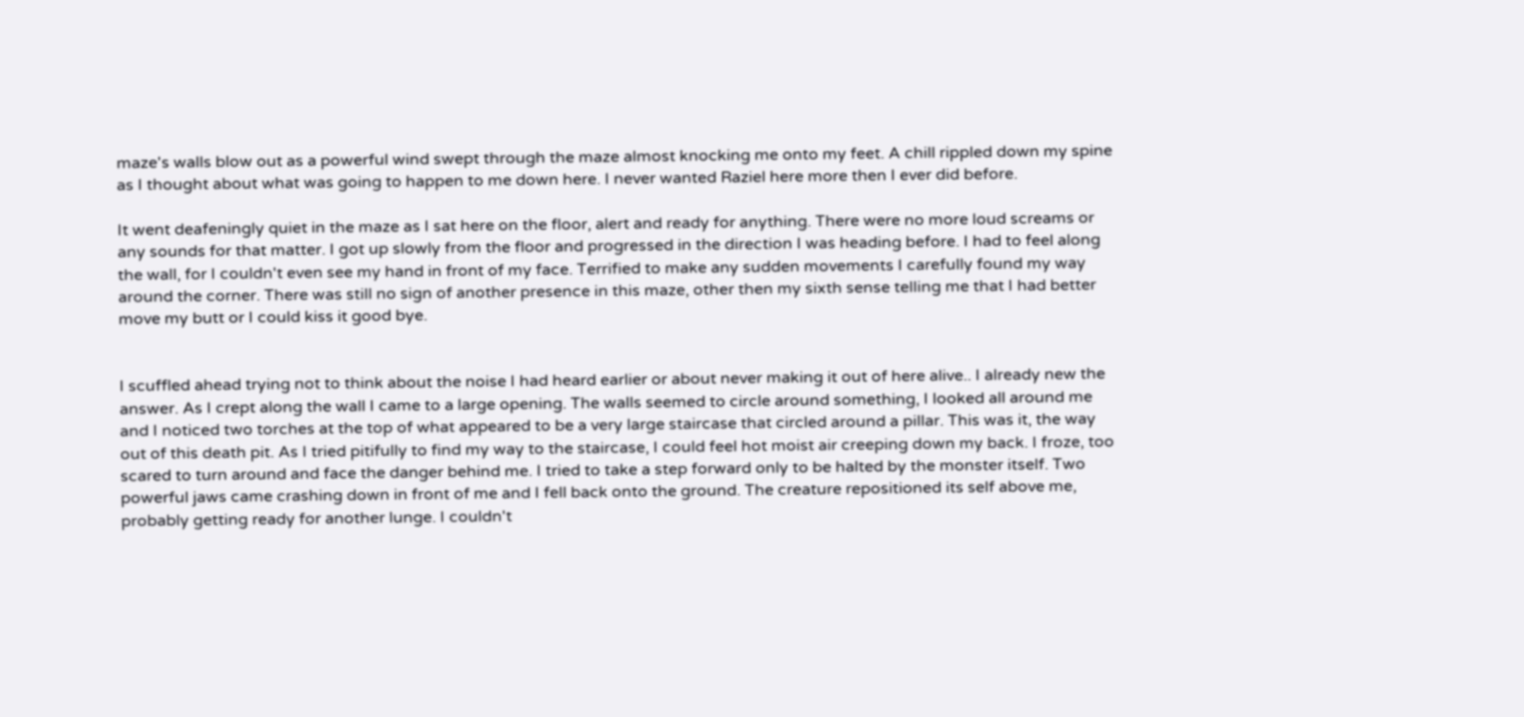maze's walls blow out as a powerful wind swept through the maze almost knocking me onto my feet. A chill rippled down my spine as I thought about what was going to happen to me down here. I never wanted Raziel here more then I ever did before.

It went deafeningly quiet in the maze as I sat here on the floor, alert and ready for anything. There were no more loud screams or any sounds for that matter. I got up slowly from the floor and progressed in the direction I was heading before. I had to feel along the wall, for I couldn't even see my hand in front of my face. Terrified to make any sudden movements I carefully found my way around the corner. There was still no sign of another presence in this maze, other then my sixth sense telling me that I had better move my butt or I could kiss it good bye.


I scuffled ahead trying not to think about the noise I had heard earlier or about never making it out of here alive.. I already new the answer. As I crept along the wall I came to a large opening. The walls seemed to circle around something, I looked all around me and I noticed two torches at the top of what appeared to be a very large staircase that circled around a pillar. This was it, the way out of this death pit. As I tried pitifully to find my way to the staircase, I could feel hot moist air creeping down my back. I froze, too scared to turn around and face the danger behind me. I tried to take a step forward only to be halted by the monster itself. Two powerful jaws came crashing down in front of me and I fell back onto the ground. The creature repositioned its self above me, probably getting ready for another lunge. I couldn't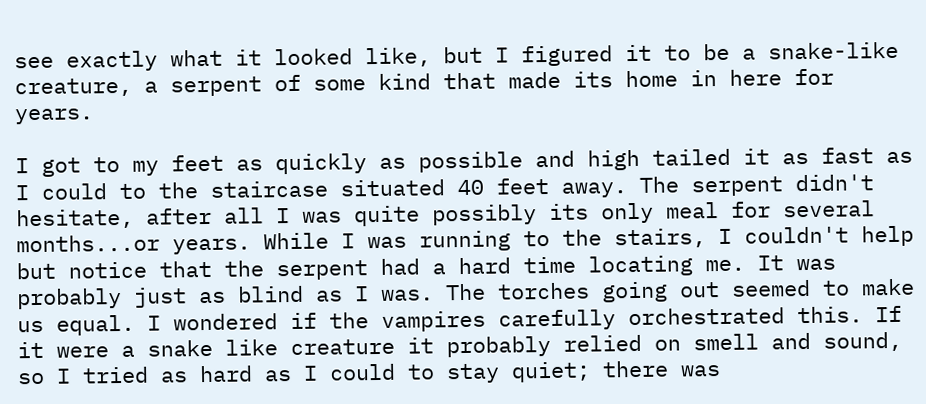see exactly what it looked like, but I figured it to be a snake-like creature, a serpent of some kind that made its home in here for years.

I got to my feet as quickly as possible and high tailed it as fast as I could to the staircase situated 40 feet away. The serpent didn't hesitate, after all I was quite possibly its only meal for several months...or years. While I was running to the stairs, I couldn't help but notice that the serpent had a hard time locating me. It was probably just as blind as I was. The torches going out seemed to make us equal. I wondered if the vampires carefully orchestrated this. If it were a snake like creature it probably relied on smell and sound, so I tried as hard as I could to stay quiet; there was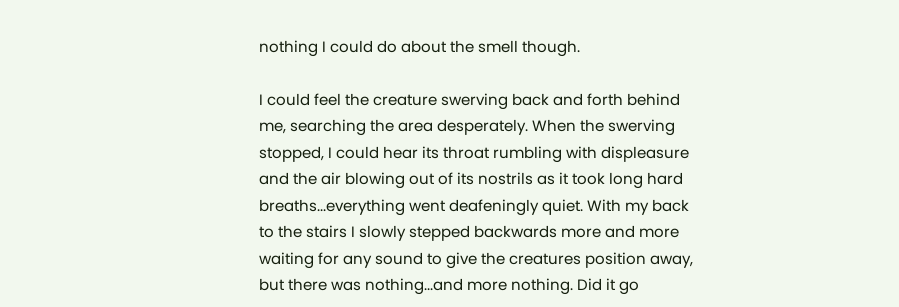nothing I could do about the smell though.

I could feel the creature swerving back and forth behind me, searching the area desperately. When the swerving stopped, I could hear its throat rumbling with displeasure and the air blowing out of its nostrils as it took long hard breaths...everything went deafeningly quiet. With my back to the stairs I slowly stepped backwards more and more waiting for any sound to give the creatures position away, but there was nothing...and more nothing. Did it go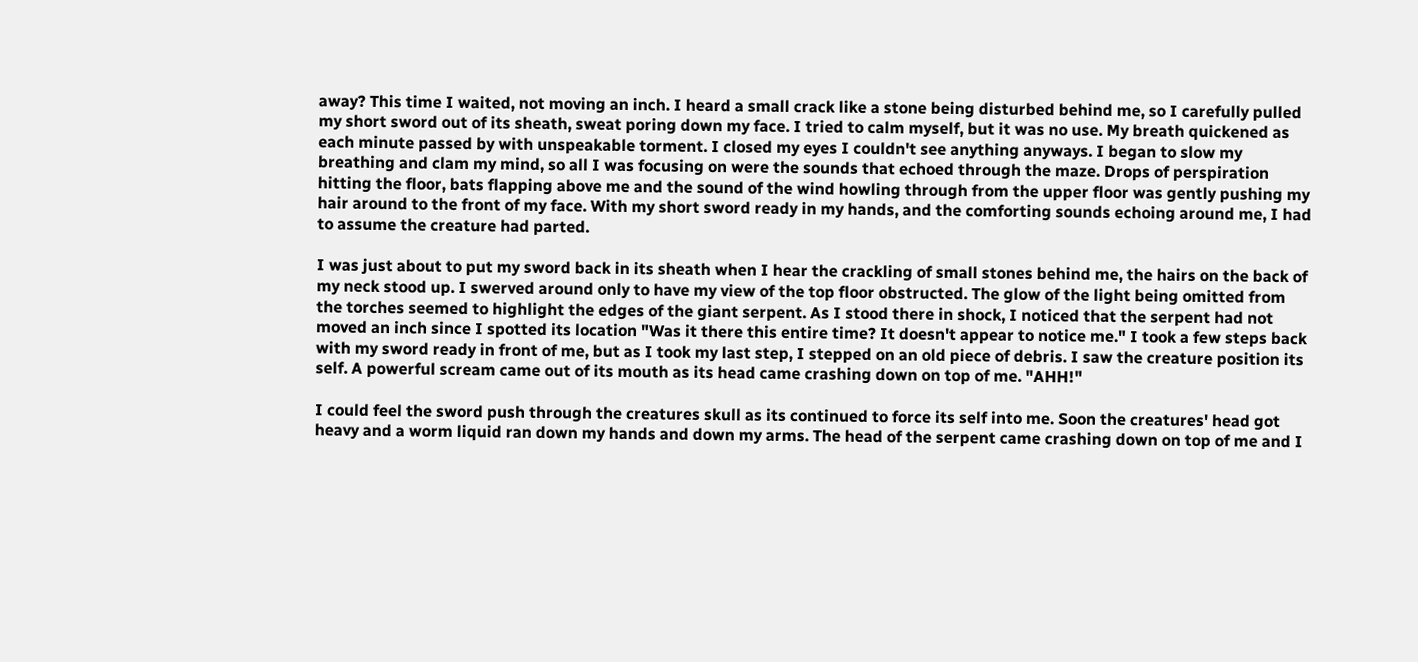away? This time I waited, not moving an inch. I heard a small crack like a stone being disturbed behind me, so I carefully pulled my short sword out of its sheath, sweat poring down my face. I tried to calm myself, but it was no use. My breath quickened as each minute passed by with unspeakable torment. I closed my eyes I couldn't see anything anyways. I began to slow my breathing and clam my mind, so all I was focusing on were the sounds that echoed through the maze. Drops of perspiration hitting the floor, bats flapping above me and the sound of the wind howling through from the upper floor was gently pushing my hair around to the front of my face. With my short sword ready in my hands, and the comforting sounds echoing around me, I had to assume the creature had parted.

I was just about to put my sword back in its sheath when I hear the crackling of small stones behind me, the hairs on the back of my neck stood up. I swerved around only to have my view of the top floor obstructed. The glow of the light being omitted from the torches seemed to highlight the edges of the giant serpent. As I stood there in shock, I noticed that the serpent had not moved an inch since I spotted its location "Was it there this entire time? It doesn't appear to notice me." I took a few steps back with my sword ready in front of me, but as I took my last step, I stepped on an old piece of debris. I saw the creature position its self. A powerful scream came out of its mouth as its head came crashing down on top of me. "AHH!"

I could feel the sword push through the creatures skull as its continued to force its self into me. Soon the creatures' head got heavy and a worm liquid ran down my hands and down my arms. The head of the serpent came crashing down on top of me and I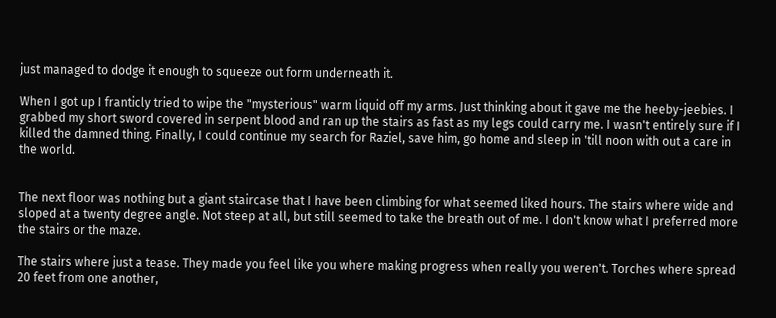just managed to dodge it enough to squeeze out form underneath it.

When I got up I franticly tried to wipe the "mysterious" warm liquid off my arms. Just thinking about it gave me the heeby-jeebies. I grabbed my short sword covered in serpent blood and ran up the stairs as fast as my legs could carry me. I wasn't entirely sure if I killed the damned thing. Finally, I could continue my search for Raziel, save him, go home and sleep in 'till noon with out a care in the world.


The next floor was nothing but a giant staircase that I have been climbing for what seemed liked hours. The stairs where wide and sloped at a twenty degree angle. Not steep at all, but still seemed to take the breath out of me. I don't know what I preferred more the stairs or the maze.

The stairs where just a tease. They made you feel like you where making progress when really you weren't. Torches where spread 20 feet from one another,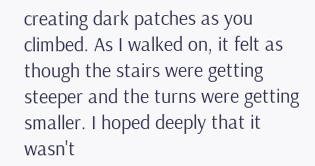creating dark patches as you climbed. As I walked on, it felt as though the stairs were getting steeper and the turns were getting smaller. I hoped deeply that it wasn't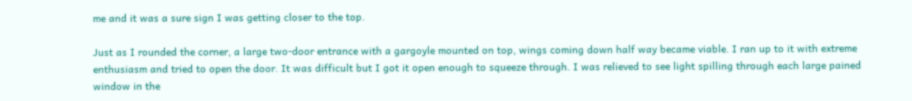me and it was a sure sign I was getting closer to the top.

Just as I rounded the corner, a large two-door entrance with a gargoyle mounted on top, wings coming down half way became viable. I ran up to it with extreme enthusiasm and tried to open the door. It was difficult but I got it open enough to squeeze through. I was relieved to see light spilling through each large pained window in the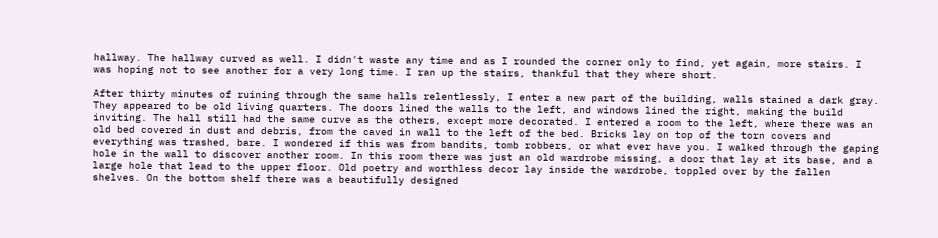hallway. The hallway curved as well. I didn't waste any time and as I rounded the corner only to find, yet again, more stairs. I was hoping not to see another for a very long time. I ran up the stairs, thankful that they where short.

After thirty minutes of ruining through the same halls relentlessly, I enter a new part of the building, walls stained a dark gray. They appeared to be old living quarters. The doors lined the walls to the left, and windows lined the right, making the build inviting. The hall still had the same curve as the others, except more decorated. I entered a room to the left, where there was an old bed covered in dust and debris, from the caved in wall to the left of the bed. Bricks lay on top of the torn covers and everything was trashed, bare. I wondered if this was from bandits, tomb robbers, or what ever have you. I walked through the gaping hole in the wall to discover another room. In this room there was just an old wardrobe missing, a door that lay at its base, and a large hole that lead to the upper floor. Old poetry and worthless decor lay inside the wardrobe, toppled over by the fallen shelves. On the bottom shelf there was a beautifully designed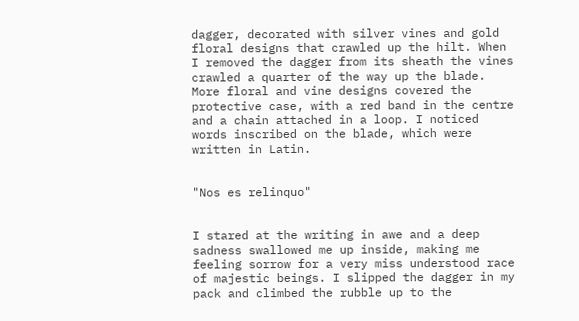dagger, decorated with silver vines and gold floral designs that crawled up the hilt. When I removed the dagger from its sheath the vines crawled a quarter of the way up the blade. More floral and vine designs covered the protective case, with a red band in the centre and a chain attached in a loop. I noticed words inscribed on the blade, which were written in Latin.


"Nos es relinquo"


I stared at the writing in awe and a deep sadness swallowed me up inside, making me feeling sorrow for a very miss understood race of majestic beings. I slipped the dagger in my pack and climbed the rubble up to the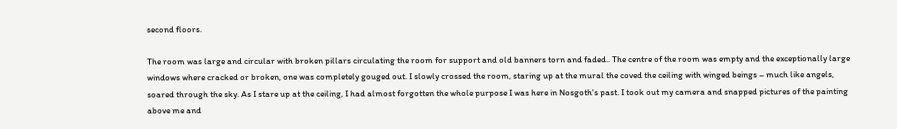second floors.

The room was large and circular with broken pillars circulating the room for support and old banners torn and faded.. The centre of the room was empty and the exceptionally large windows where cracked or broken, one was completely gouged out. I slowly crossed the room, staring up at the mural the coved the ceiling with winged beings – much like angels, soared through the sky. As I stare up at the ceiling, I had almost forgotten the whole purpose I was here in Nosgoth's past. I took out my camera and snapped pictures of the painting above me and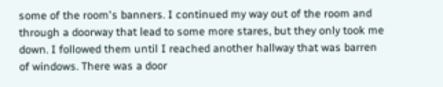some of the room's banners. I continued my way out of the room and through a doorway that lead to some more stares, but they only took me down. I followed them until I reached another hallway that was barren of windows. There was a door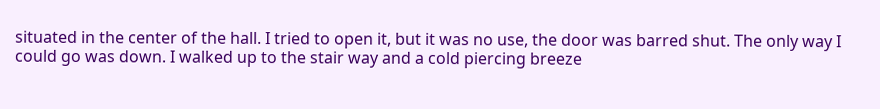situated in the center of the hall. I tried to open it, but it was no use, the door was barred shut. The only way I could go was down. I walked up to the stair way and a cold piercing breeze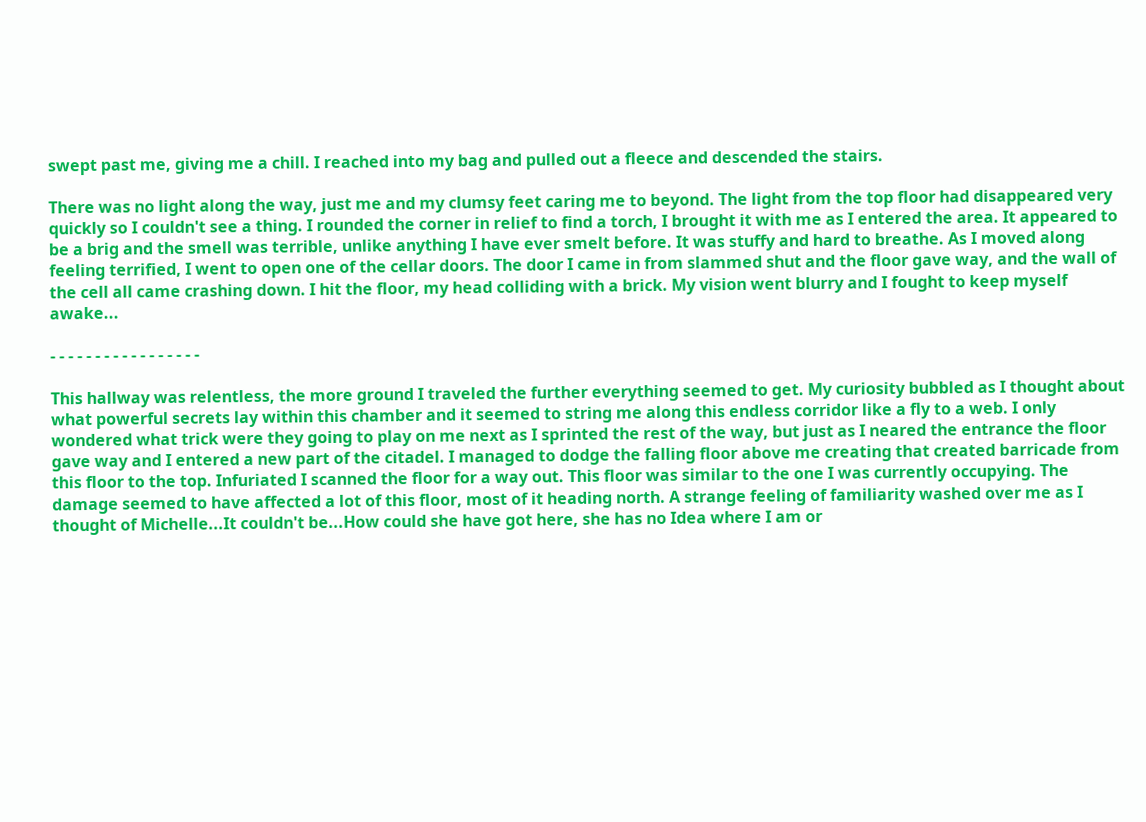swept past me, giving me a chill. I reached into my bag and pulled out a fleece and descended the stairs.

There was no light along the way, just me and my clumsy feet caring me to beyond. The light from the top floor had disappeared very quickly so I couldn't see a thing. I rounded the corner in relief to find a torch, I brought it with me as I entered the area. It appeared to be a brig and the smell was terrible, unlike anything I have ever smelt before. It was stuffy and hard to breathe. As I moved along feeling terrified, I went to open one of the cellar doors. The door I came in from slammed shut and the floor gave way, and the wall of the cell all came crashing down. I hit the floor, my head colliding with a brick. My vision went blurry and I fought to keep myself awake...

- - - - - - - - - - - - - - - - -

This hallway was relentless, the more ground I traveled the further everything seemed to get. My curiosity bubbled as I thought about what powerful secrets lay within this chamber and it seemed to string me along this endless corridor like a fly to a web. I only wondered what trick were they going to play on me next as I sprinted the rest of the way, but just as I neared the entrance the floor gave way and I entered a new part of the citadel. I managed to dodge the falling floor above me creating that created barricade from this floor to the top. Infuriated I scanned the floor for a way out. This floor was similar to the one I was currently occupying. The damage seemed to have affected a lot of this floor, most of it heading north. A strange feeling of familiarity washed over me as I thought of Michelle...It couldn't be...How could she have got here, she has no Idea where I am or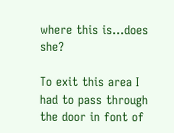where this is...does she?

To exit this area I had to pass through the door in font of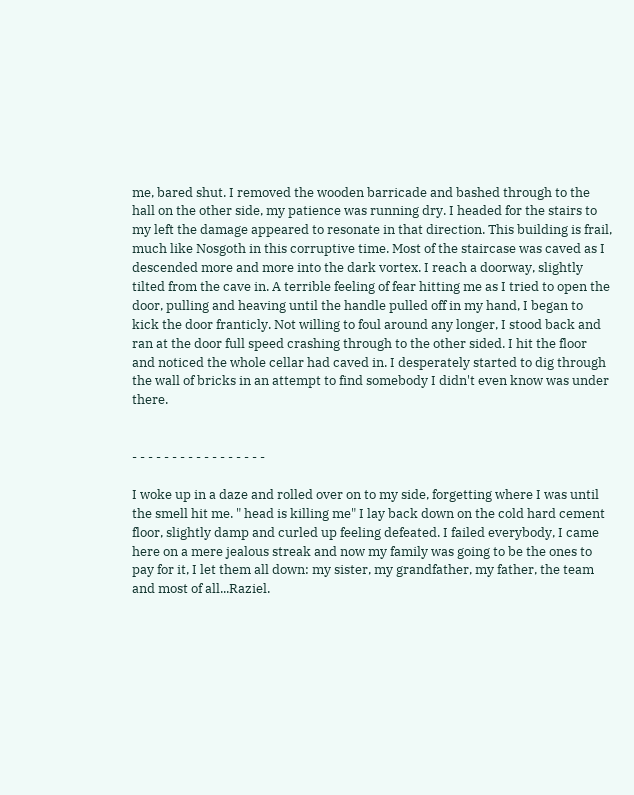me, bared shut. I removed the wooden barricade and bashed through to the hall on the other side, my patience was running dry. I headed for the stairs to my left the damage appeared to resonate in that direction. This building is frail, much like Nosgoth in this corruptive time. Most of the staircase was caved as I descended more and more into the dark vortex. I reach a doorway, slightly tilted from the cave in. A terrible feeling of fear hitting me as I tried to open the door, pulling and heaving until the handle pulled off in my hand, I began to kick the door franticly. Not willing to foul around any longer, I stood back and ran at the door full speed crashing through to the other sided. I hit the floor and noticed the whole cellar had caved in. I desperately started to dig through the wall of bricks in an attempt to find somebody I didn't even know was under there.


- - - - - - - - - - - - - - - - -

I woke up in a daze and rolled over on to my side, forgetting where I was until the smell hit me. " head is killing me" I lay back down on the cold hard cement floor, slightly damp and curled up feeling defeated. I failed everybody, I came here on a mere jealous streak and now my family was going to be the ones to pay for it, I let them all down: my sister, my grandfather, my father, the team and most of all...Raziel.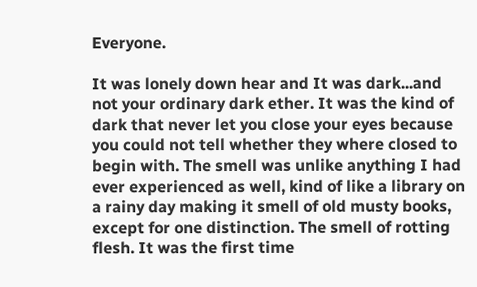Everyone.

It was lonely down hear and It was dark...and not your ordinary dark ether. It was the kind of dark that never let you close your eyes because you could not tell whether they where closed to begin with. The smell was unlike anything I had ever experienced as well, kind of like a library on a rainy day making it smell of old musty books, except for one distinction. The smell of rotting flesh. It was the first time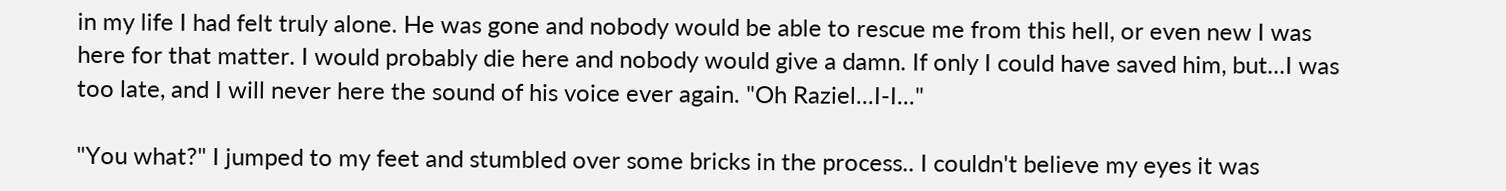in my life I had felt truly alone. He was gone and nobody would be able to rescue me from this hell, or even new I was here for that matter. I would probably die here and nobody would give a damn. If only I could have saved him, but...I was too late, and I will never here the sound of his voice ever again. "Oh Raziel...I-I..."

"You what?" I jumped to my feet and stumbled over some bricks in the process.. I couldn't believe my eyes it was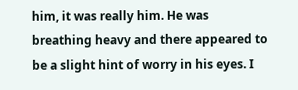him, it was really him. He was breathing heavy and there appeared to be a slight hint of worry in his eyes. I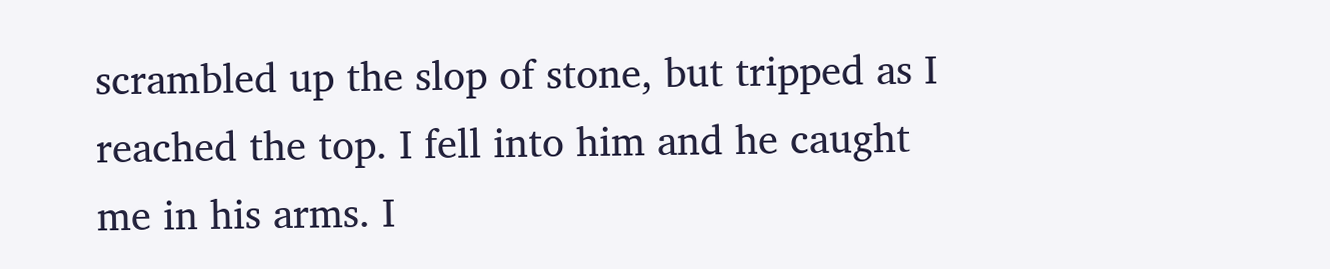scrambled up the slop of stone, but tripped as I reached the top. I fell into him and he caught me in his arms. I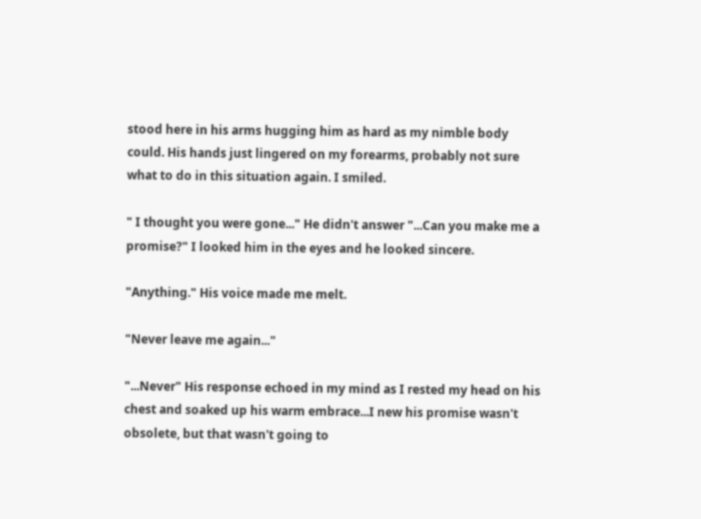stood here in his arms hugging him as hard as my nimble body could. His hands just lingered on my forearms, probably not sure what to do in this situation again. I smiled.

" I thought you were gone..." He didn't answer "...Can you make me a promise?" I looked him in the eyes and he looked sincere.

"Anything." His voice made me melt.

"Never leave me again..."

"...Never" His response echoed in my mind as I rested my head on his chest and soaked up his warm embrace...I new his promise wasn't obsolete, but that wasn't going to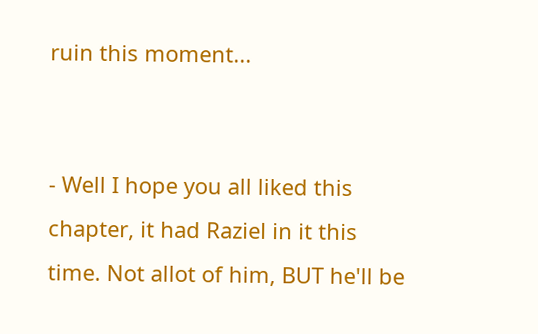ruin this moment...


- Well I hope you all liked this chapter, it had Raziel in it this time. Not allot of him, BUT he'll be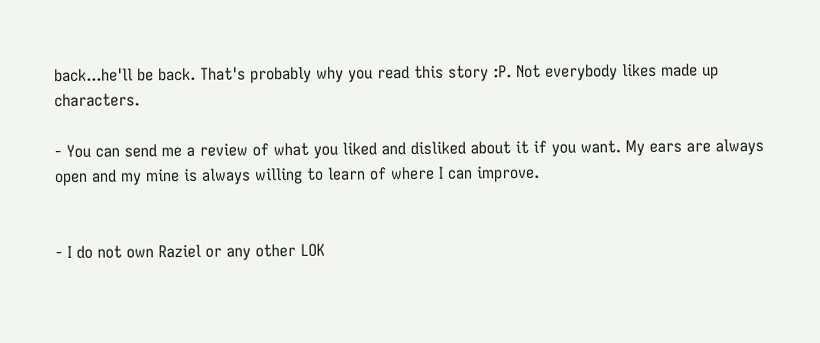back...he'll be back. That's probably why you read this story :P. Not everybody likes made up characters.

- You can send me a review of what you liked and disliked about it if you want. My ears are always open and my mine is always willing to learn of where I can improve.


- I do not own Raziel or any other LOK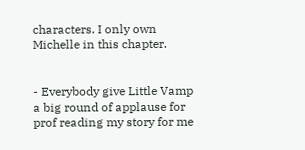characters. I only own Michelle in this chapter.


- Everybody give Little Vamp a big round of applause for prof reading my story for me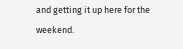and getting it up here for the weekend.